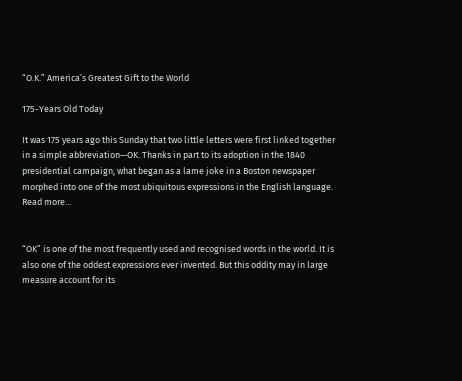“O.K.” America’s Greatest Gift to the World

175-Years Old Today

It was 175 years ago this Sunday that two little letters were first linked together in a simple abbreviation—OK. Thanks in part to its adoption in the 1840 presidential campaign, what began as a lame joke in a Boston newspaper morphed into one of the most ubiquitous expressions in the English language. Read more…


“OK” is one of the most frequently used and recognised words in the world. It is also one of the oddest expressions ever invented. But this oddity may in large measure account for its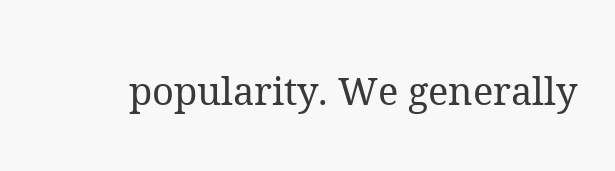popularity. We generally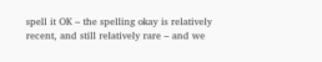spell it OK – the spelling okay is relatively recent, and still relatively rare – and we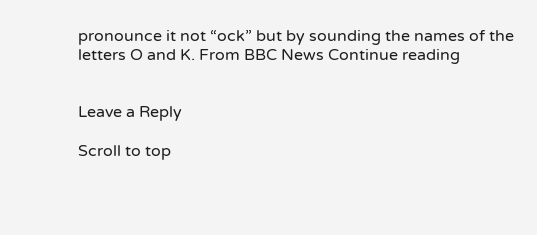pronounce it not “ock” but by sounding the names of the letters O and K. From BBC News Continue reading


Leave a Reply

Scroll to top